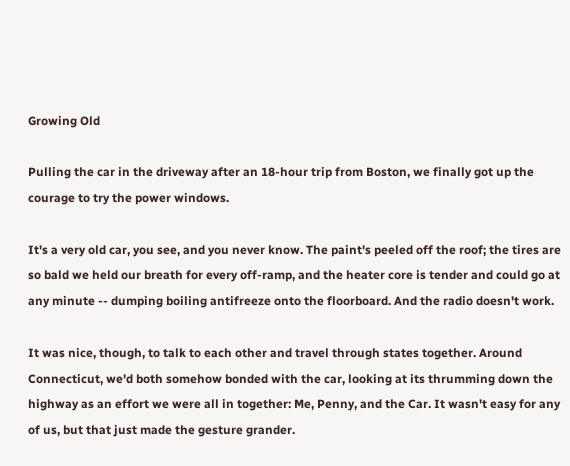Growing Old

Pulling the car in the driveway after an 18-hour trip from Boston, we finally got up the courage to try the power windows.

It's a very old car, you see, and you never know. The paint's peeled off the roof; the tires are so bald we held our breath for every off-ramp, and the heater core is tender and could go at any minute -- dumping boiling antifreeze onto the floorboard. And the radio doesn't work.

It was nice, though, to talk to each other and travel through states together. Around Connecticut, we'd both somehow bonded with the car, looking at its thrumming down the highway as an effort we were all in together: Me, Penny, and the Car. It wasn't easy for any of us, but that just made the gesture grander.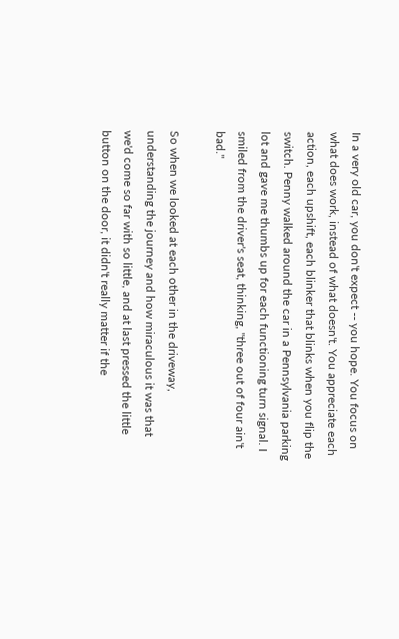In a very old car, you don't expect -- you hope. You focus on what does work, instead of what doesn't. You appreciate each action, each upshift, each blinker that blinks when you flip the switch. Penny walked around the car in a Pennsylvania parking lot and gave me thumbs up for each functioning turn signal. I smiled from the driver's seat, thinking, "three out of four ain't bad."

So when we looked at each other in the driveway, understanding the journey and how miraculous it was that we'd come so far with so little, and at last pressed the little button on the door, it didn't really matter if the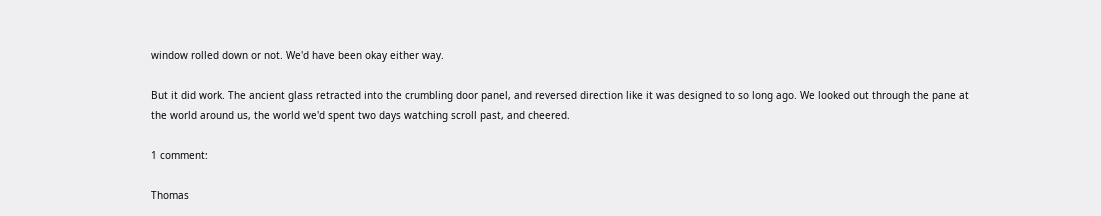window rolled down or not. We'd have been okay either way.

But it did work. The ancient glass retracted into the crumbling door panel, and reversed direction like it was designed to so long ago. We looked out through the pane at the world around us, the world we'd spent two days watching scroll past, and cheered.

1 comment:

Thomas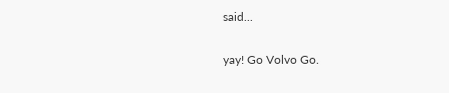said...

yay! Go Volvo Go.